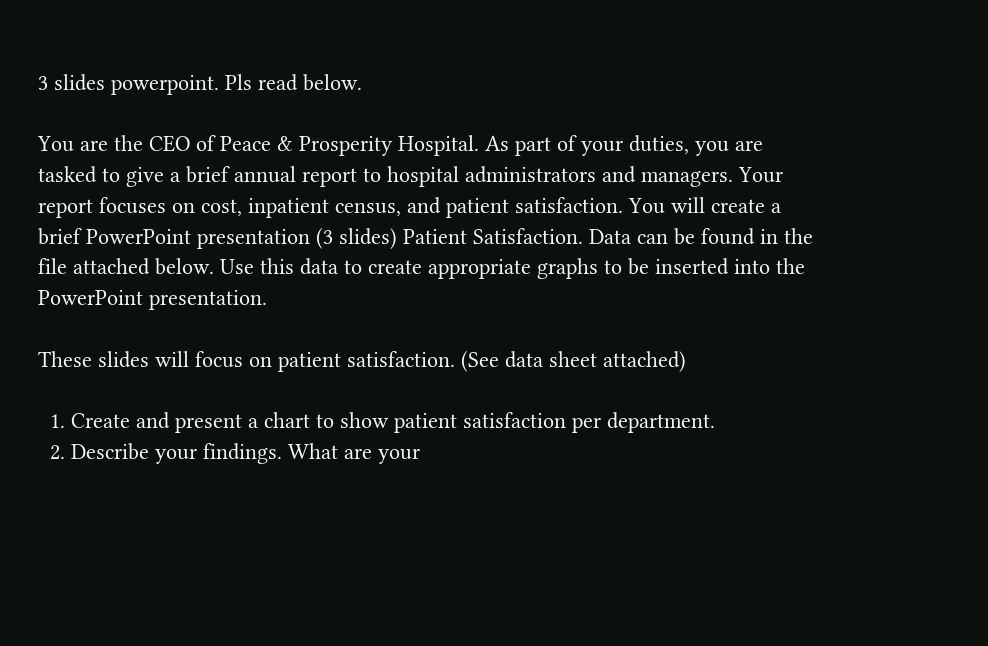3 slides powerpoint. Pls read below.

You are the CEO of Peace & Prosperity Hospital. As part of your duties, you are tasked to give a brief annual report to hospital administrators and managers. Your report focuses on cost, inpatient census, and patient satisfaction. You will create a brief PowerPoint presentation (3 slides) Patient Satisfaction. Data can be found in the file attached below. Use this data to create appropriate graphs to be inserted into the PowerPoint presentation.

These slides will focus on patient satisfaction. (See data sheet attached)

  1. Create and present a chart to show patient satisfaction per department.
  2. Describe your findings. What are your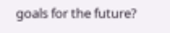goals for the future?